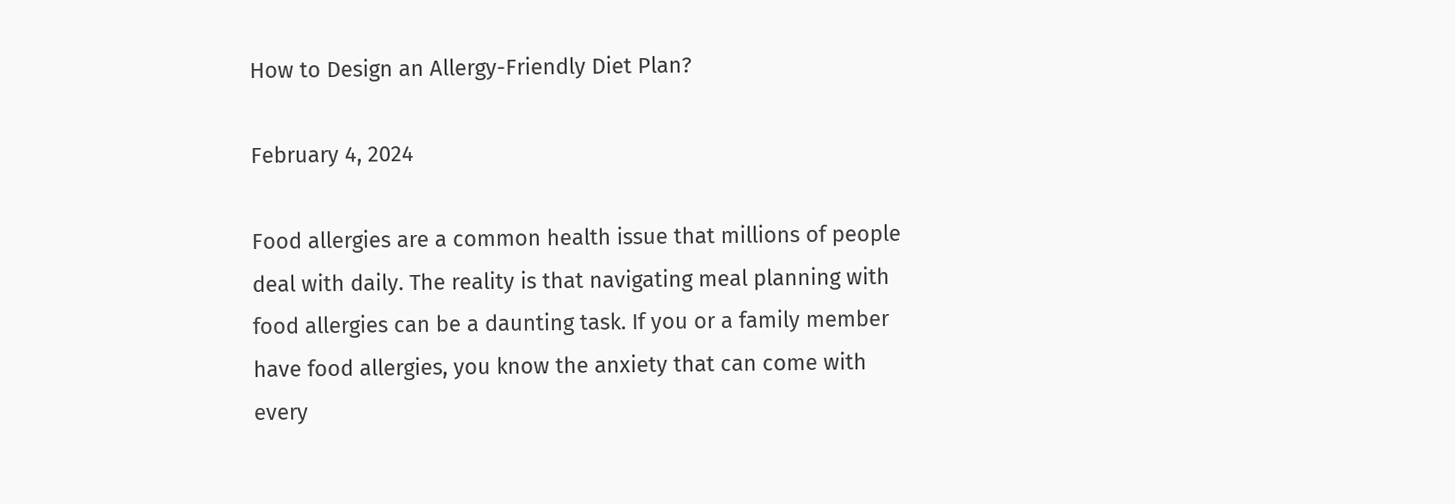How to Design an Allergy-Friendly Diet Plan?

February 4, 2024

Food allergies are a common health issue that millions of people deal with daily. The reality is that navigating meal planning with food allergies can be a daunting task. If you or a family member have food allergies, you know the anxiety that can come with every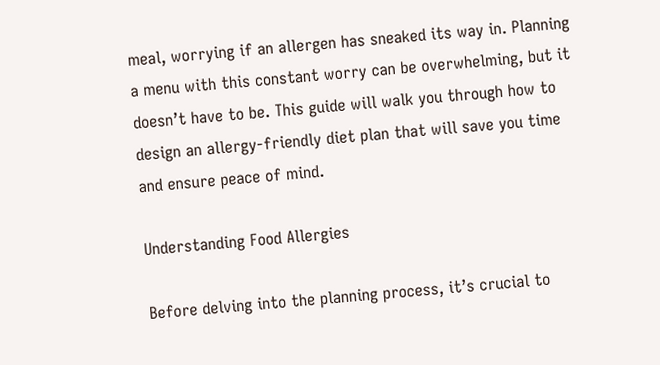meal, worrying if an allergen has sneaked its way in. Planning a menu with this constant worry can be overwhelming, but it doesn’t have to be. This guide will walk you through how to design an allergy-friendly diet plan that will save you time and ensure peace of mind.

Understanding Food Allergies

Before delving into the planning process, it’s crucial to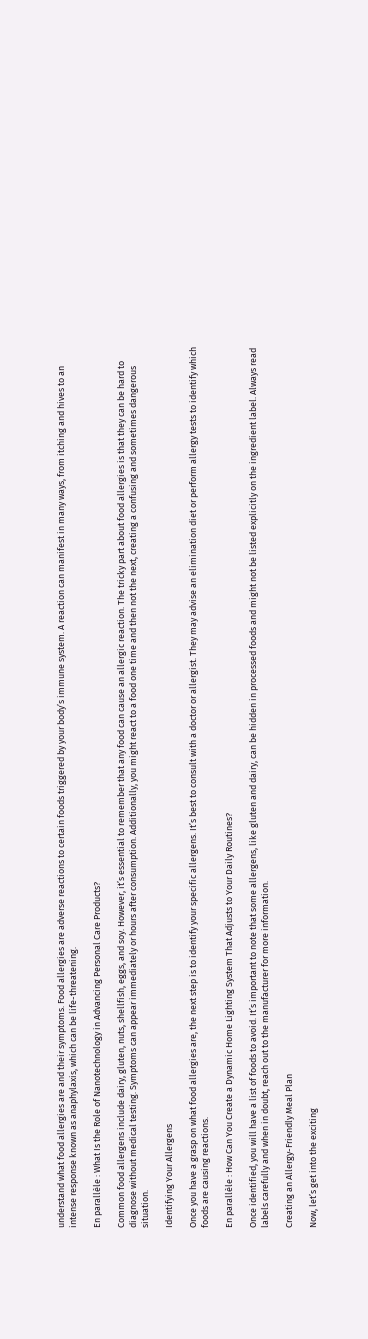understand what food allergies are and their symptoms. Food allergies are adverse reactions to certain foods triggered by your body’s immune system. A reaction can manifest in many ways, from itching and hives to an intense response known as anaphylaxis, which can be life-threatening.

En parallèle : What Is the Role of Nanotechnology in Advancing Personal Care Products?

Common food allergens include dairy, gluten, nuts, shellfish, eggs, and soy. However, it’s essential to remember that any food can cause an allergic reaction. The tricky part about food allergies is that they can be hard to diagnose without medical testing. Symptoms can appear immediately or hours after consumption. Additionally, you might react to a food one time and then not the next, creating a confusing and sometimes dangerous situation.

Identifying Your Allergens

Once you have a grasp on what food allergies are, the next step is to identify your specific allergens. It’s best to consult with a doctor or allergist. They may advise an elimination diet or perform allergy tests to identify which foods are causing reactions.

En parallèle : How Can You Create a Dynamic Home Lighting System That Adjusts to Your Daily Routines?

Once identified, you will have a list of foods to avoid. It’s important to note that some allergens, like gluten and dairy, can be hidden in processed foods and might not be listed explicitly on the ingredient label. Always read labels carefully and when in doubt, reach out to the manufacturer for more information.

Creating an Allergy-Friendly Meal Plan

Now, let’s get into the exciting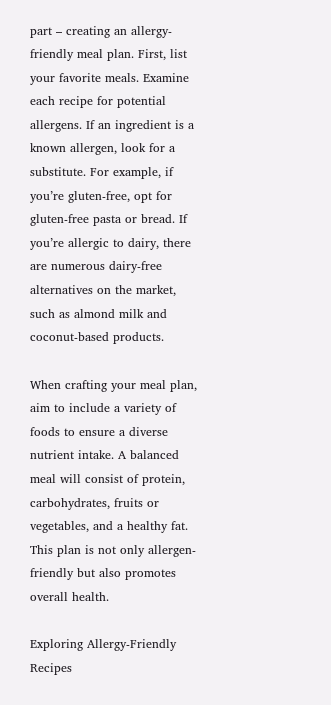part – creating an allergy-friendly meal plan. First, list your favorite meals. Examine each recipe for potential allergens. If an ingredient is a known allergen, look for a substitute. For example, if you’re gluten-free, opt for gluten-free pasta or bread. If you’re allergic to dairy, there are numerous dairy-free alternatives on the market, such as almond milk and coconut-based products.

When crafting your meal plan, aim to include a variety of foods to ensure a diverse nutrient intake. A balanced meal will consist of protein, carbohydrates, fruits or vegetables, and a healthy fat. This plan is not only allergen-friendly but also promotes overall health.

Exploring Allergy-Friendly Recipes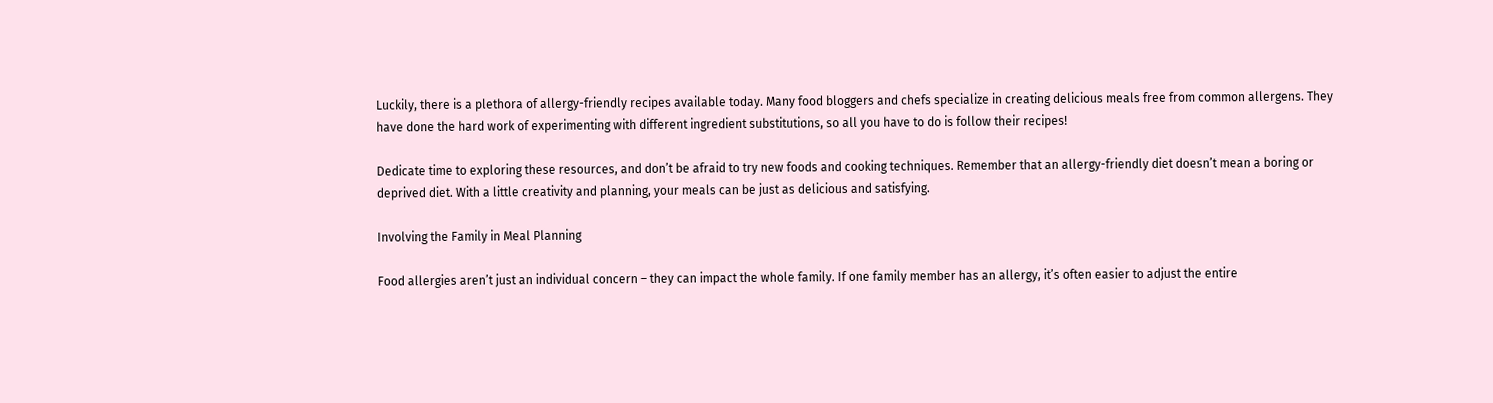Luckily, there is a plethora of allergy-friendly recipes available today. Many food bloggers and chefs specialize in creating delicious meals free from common allergens. They have done the hard work of experimenting with different ingredient substitutions, so all you have to do is follow their recipes!

Dedicate time to exploring these resources, and don’t be afraid to try new foods and cooking techniques. Remember that an allergy-friendly diet doesn’t mean a boring or deprived diet. With a little creativity and planning, your meals can be just as delicious and satisfying.

Involving the Family in Meal Planning

Food allergies aren’t just an individual concern – they can impact the whole family. If one family member has an allergy, it’s often easier to adjust the entire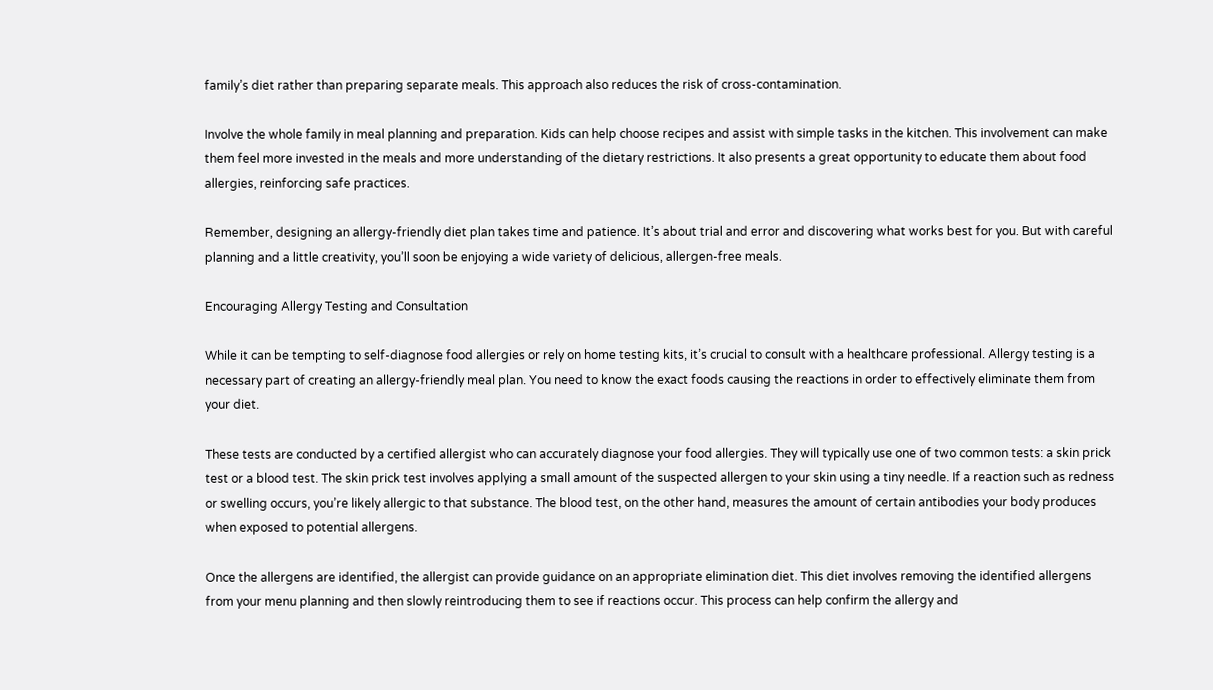family’s diet rather than preparing separate meals. This approach also reduces the risk of cross-contamination.

Involve the whole family in meal planning and preparation. Kids can help choose recipes and assist with simple tasks in the kitchen. This involvement can make them feel more invested in the meals and more understanding of the dietary restrictions. It also presents a great opportunity to educate them about food allergies, reinforcing safe practices.

Remember, designing an allergy-friendly diet plan takes time and patience. It’s about trial and error and discovering what works best for you. But with careful planning and a little creativity, you’ll soon be enjoying a wide variety of delicious, allergen-free meals.

Encouraging Allergy Testing and Consultation

While it can be tempting to self-diagnose food allergies or rely on home testing kits, it’s crucial to consult with a healthcare professional. Allergy testing is a necessary part of creating an allergy-friendly meal plan. You need to know the exact foods causing the reactions in order to effectively eliminate them from your diet.

These tests are conducted by a certified allergist who can accurately diagnose your food allergies. They will typically use one of two common tests: a skin prick test or a blood test. The skin prick test involves applying a small amount of the suspected allergen to your skin using a tiny needle. If a reaction such as redness or swelling occurs, you’re likely allergic to that substance. The blood test, on the other hand, measures the amount of certain antibodies your body produces when exposed to potential allergens.

Once the allergens are identified, the allergist can provide guidance on an appropriate elimination diet. This diet involves removing the identified allergens from your menu planning and then slowly reintroducing them to see if reactions occur. This process can help confirm the allergy and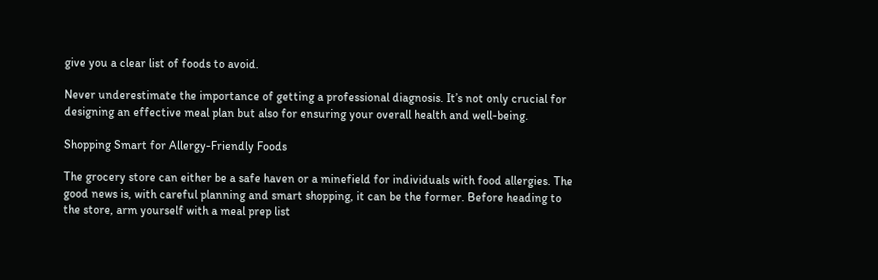give you a clear list of foods to avoid.

Never underestimate the importance of getting a professional diagnosis. It’s not only crucial for designing an effective meal plan but also for ensuring your overall health and well-being.

Shopping Smart for Allergy-Friendly Foods

The grocery store can either be a safe haven or a minefield for individuals with food allergies. The good news is, with careful planning and smart shopping, it can be the former. Before heading to the store, arm yourself with a meal prep list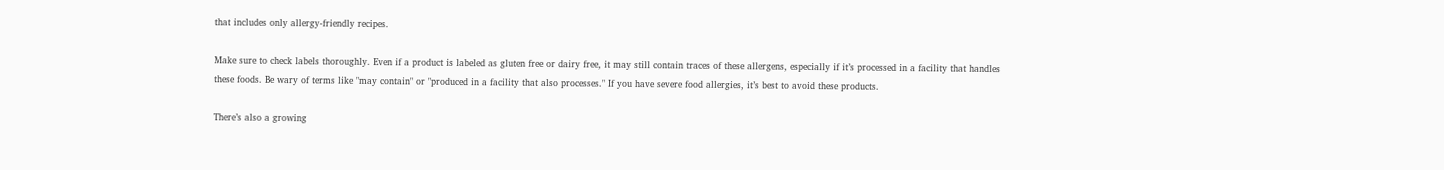that includes only allergy-friendly recipes.

Make sure to check labels thoroughly. Even if a product is labeled as gluten free or dairy free, it may still contain traces of these allergens, especially if it’s processed in a facility that handles these foods. Be wary of terms like "may contain" or "produced in a facility that also processes." If you have severe food allergies, it’s best to avoid these products.

There’s also a growing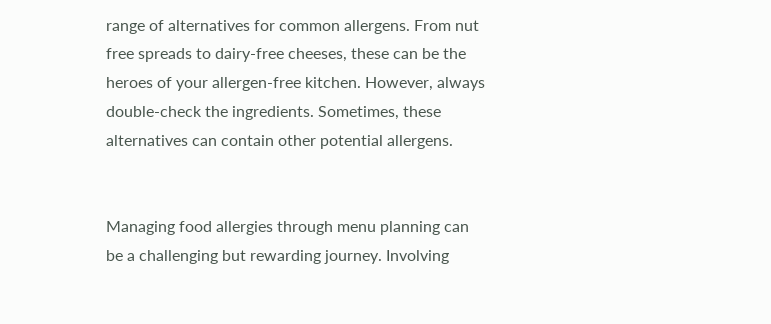range of alternatives for common allergens. From nut free spreads to dairy-free cheeses, these can be the heroes of your allergen-free kitchen. However, always double-check the ingredients. Sometimes, these alternatives can contain other potential allergens.


Managing food allergies through menu planning can be a challenging but rewarding journey. Involving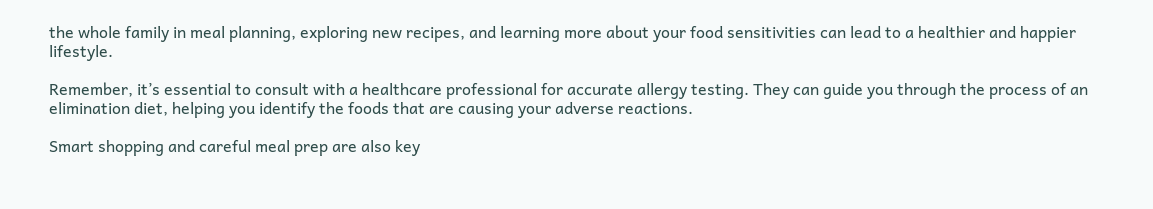the whole family in meal planning, exploring new recipes, and learning more about your food sensitivities can lead to a healthier and happier lifestyle.

Remember, it’s essential to consult with a healthcare professional for accurate allergy testing. They can guide you through the process of an elimination diet, helping you identify the foods that are causing your adverse reactions.

Smart shopping and careful meal prep are also key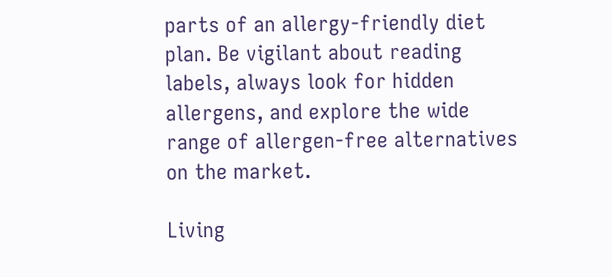parts of an allergy-friendly diet plan. Be vigilant about reading labels, always look for hidden allergens, and explore the wide range of allergen-free alternatives on the market.

Living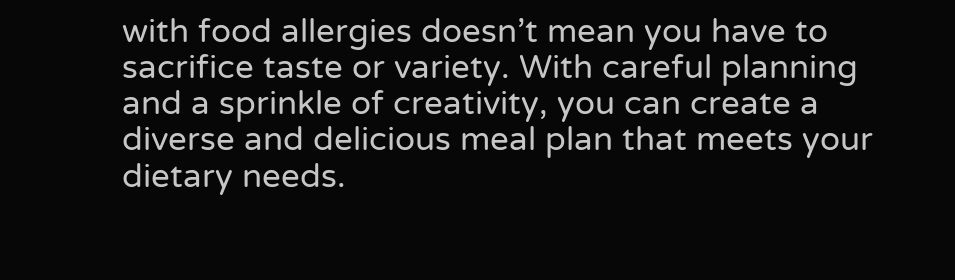with food allergies doesn’t mean you have to sacrifice taste or variety. With careful planning and a sprinkle of creativity, you can create a diverse and delicious meal plan that meets your dietary needs.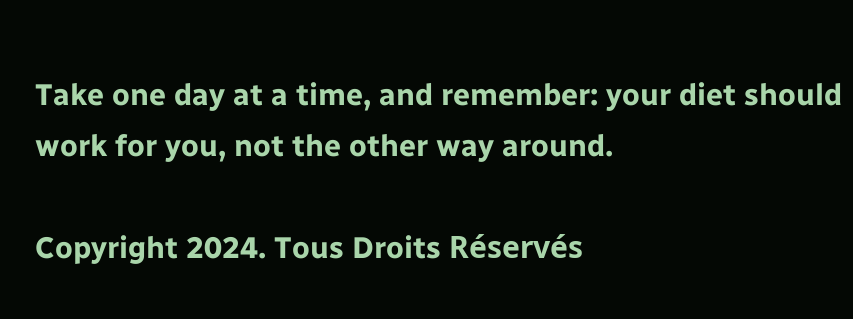Take one day at a time, and remember: your diet should work for you, not the other way around.

Copyright 2024. Tous Droits Réservés